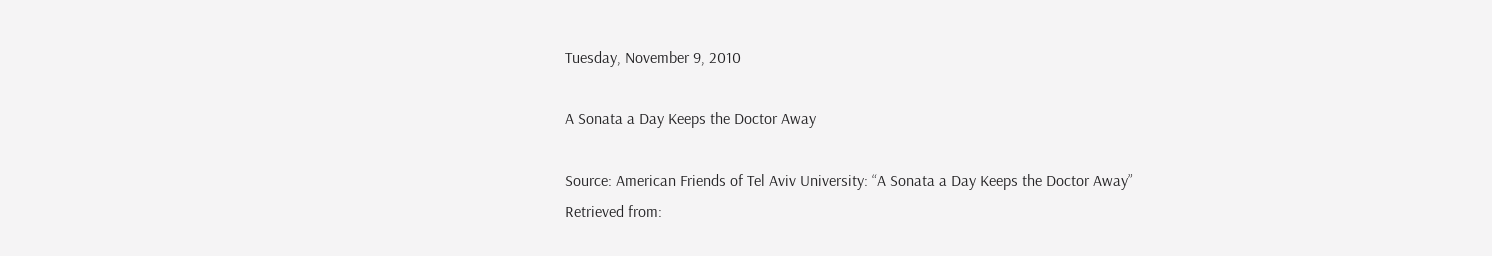Tuesday, November 9, 2010

A Sonata a Day Keeps the Doctor Away

Source: American Friends of Tel Aviv University: “A Sonata a Day Keeps the Doctor Away”
Retrieved from: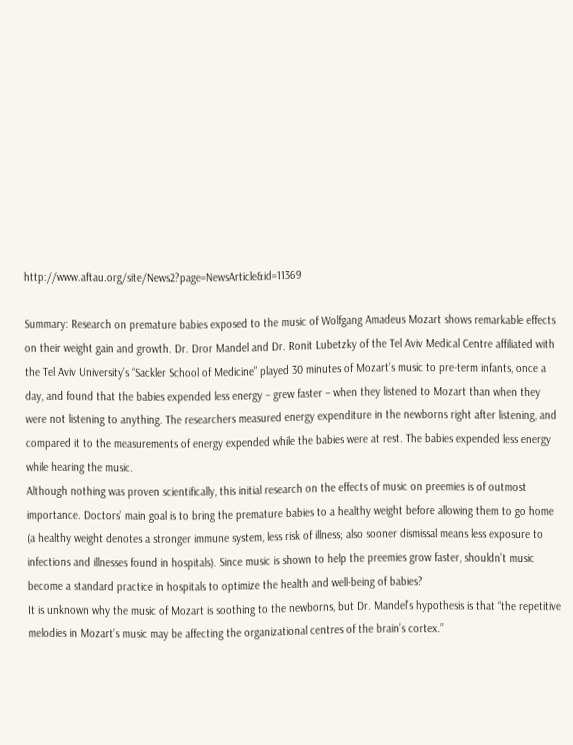http://www.aftau.org/site/News2?page=NewsArticle&id=11369

Summary: Research on premature babies exposed to the music of Wolfgang Amadeus Mozart shows remarkable effects on their weight gain and growth. Dr. Dror Mandel and Dr. Ronit Lubetzky of the Tel Aviv Medical Centre affiliated with the Tel Aviv University’s “Sackler School of Medicine” played 30 minutes of Mozart’s music to pre-term infants, once a day, and found that the babies expended less energy – grew faster – when they listened to Mozart than when they were not listening to anything. The researchers measured energy expenditure in the newborns right after listening, and compared it to the measurements of energy expended while the babies were at rest. The babies expended less energy while hearing the music.
Although nothing was proven scientifically, this initial research on the effects of music on preemies is of outmost importance. Doctors’ main goal is to bring the premature babies to a healthy weight before allowing them to go home (a healthy weight denotes a stronger immune system, less risk of illness; also sooner dismissal means less exposure to infections and illnesses found in hospitals). Since music is shown to help the preemies grow faster, shouldn’t music become a standard practice in hospitals to optimize the health and well-being of babies?
It is unknown why the music of Mozart is soothing to the newborns, but Dr. Mandel’s hypothesis is that “the repetitive melodies in Mozart’s music may be affecting the organizational centres of the brain’s cortex.”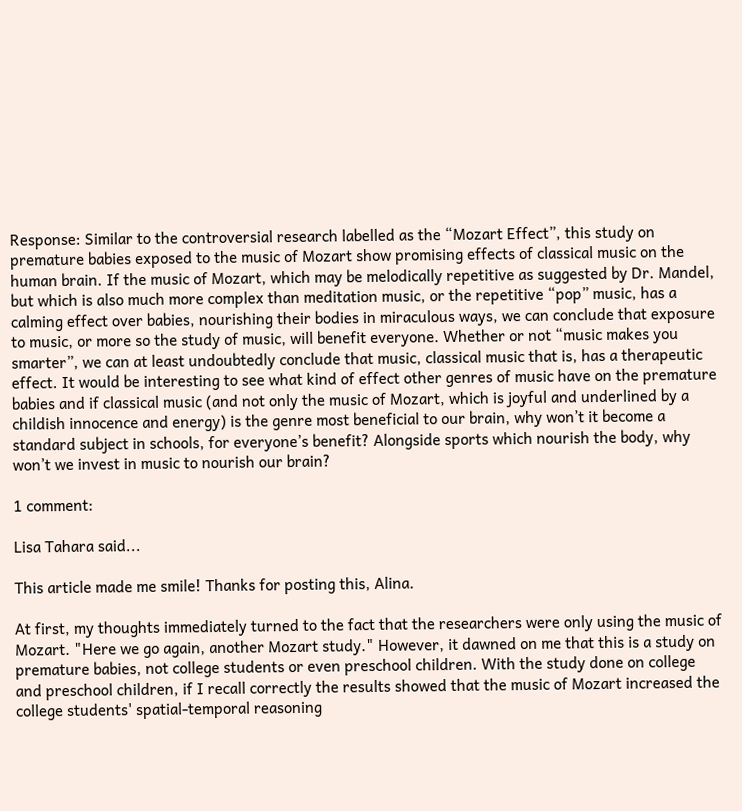Response: Similar to the controversial research labelled as the “Mozart Effect”, this study on premature babies exposed to the music of Mozart show promising effects of classical music on the human brain. If the music of Mozart, which may be melodically repetitive as suggested by Dr. Mandel, but which is also much more complex than meditation music, or the repetitive “pop” music, has a calming effect over babies, nourishing their bodies in miraculous ways, we can conclude that exposure to music, or more so the study of music, will benefit everyone. Whether or not “music makes you smarter”, we can at least undoubtedly conclude that music, classical music that is, has a therapeutic effect. It would be interesting to see what kind of effect other genres of music have on the premature babies and if classical music (and not only the music of Mozart, which is joyful and underlined by a childish innocence and energy) is the genre most beneficial to our brain, why won’t it become a standard subject in schools, for everyone’s benefit? Alongside sports which nourish the body, why won’t we invest in music to nourish our brain?

1 comment:

Lisa Tahara said...

This article made me smile! Thanks for posting this, Alina.

At first, my thoughts immediately turned to the fact that the researchers were only using the music of Mozart. "Here we go again, another Mozart study." However, it dawned on me that this is a study on premature babies, not college students or even preschool children. With the study done on college and preschool children, if I recall correctly the results showed that the music of Mozart increased the college students' spatial-temporal reasoning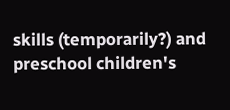skills (temporarily?) and preschool children's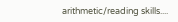arithmetic/reading skills....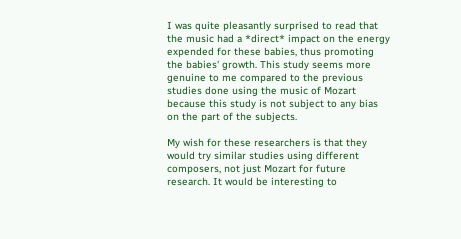I was quite pleasantly surprised to read that the music had a *direct* impact on the energy expended for these babies, thus promoting the babies' growth. This study seems more genuine to me compared to the previous studies done using the music of Mozart because this study is not subject to any bias on the part of the subjects.

My wish for these researchers is that they would try similar studies using different composers, not just Mozart for future research. It would be interesting to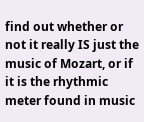find out whether or not it really IS just the music of Mozart, or if it is the rhythmic meter found in music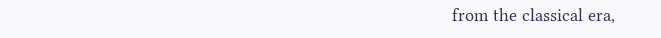from the classical era,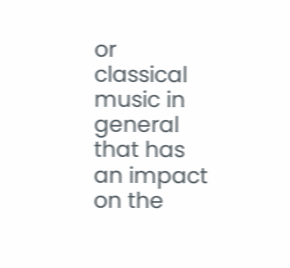or classical music in general that has an impact on the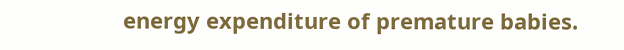energy expenditure of premature babies.